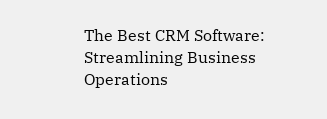The Best CRM Software: Streamlining Business Operations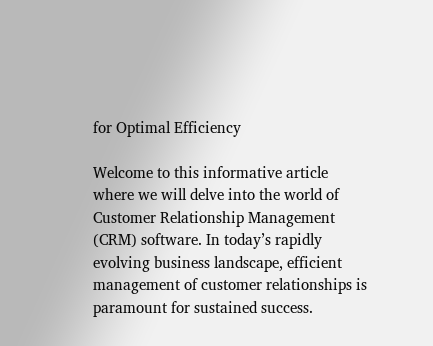for Optimal Efficiency

Welcome to this informative article where we will delve into the world of Customer Relationship Management (CRM) software. In today’s rapidly evolving business landscape, efficient management of customer relationships is paramount for sustained success.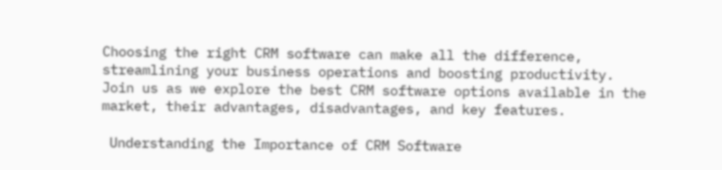Choosing the right CRM software can make all the difference, streamlining your business operations and boosting productivity. Join us as we explore the best CRM software options available in the market, their advantages, disadvantages, and key features.

 Understanding the Importance of CRM Software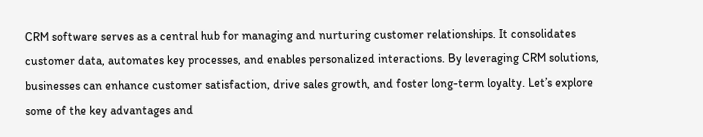CRM software serves as a central hub for managing and nurturing customer relationships. It consolidates customer data, automates key processes, and enables personalized interactions. By leveraging CRM solutions, businesses can enhance customer satisfaction, drive sales growth, and foster long-term loyalty. Let’s explore some of the key advantages and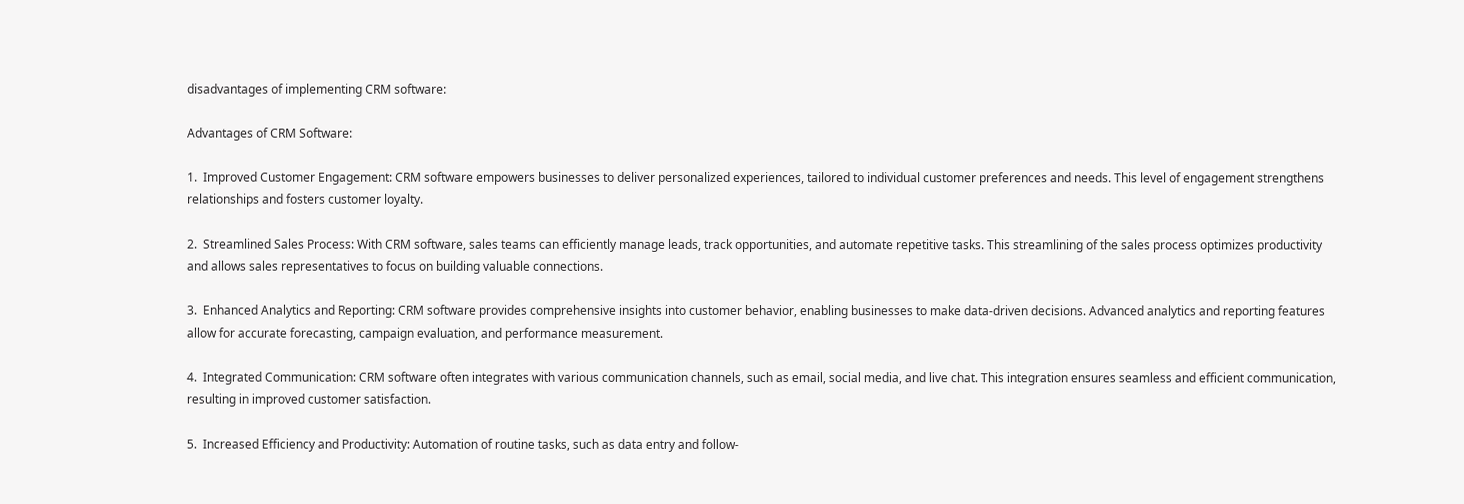disadvantages of implementing CRM software:

Advantages of CRM Software:

1.  Improved Customer Engagement: CRM software empowers businesses to deliver personalized experiences, tailored to individual customer preferences and needs. This level of engagement strengthens relationships and fosters customer loyalty.

2.  Streamlined Sales Process: With CRM software, sales teams can efficiently manage leads, track opportunities, and automate repetitive tasks. This streamlining of the sales process optimizes productivity and allows sales representatives to focus on building valuable connections.

3.  Enhanced Analytics and Reporting: CRM software provides comprehensive insights into customer behavior, enabling businesses to make data-driven decisions. Advanced analytics and reporting features allow for accurate forecasting, campaign evaluation, and performance measurement.

4.  Integrated Communication: CRM software often integrates with various communication channels, such as email, social media, and live chat. This integration ensures seamless and efficient communication, resulting in improved customer satisfaction.

5.  Increased Efficiency and Productivity: Automation of routine tasks, such as data entry and follow-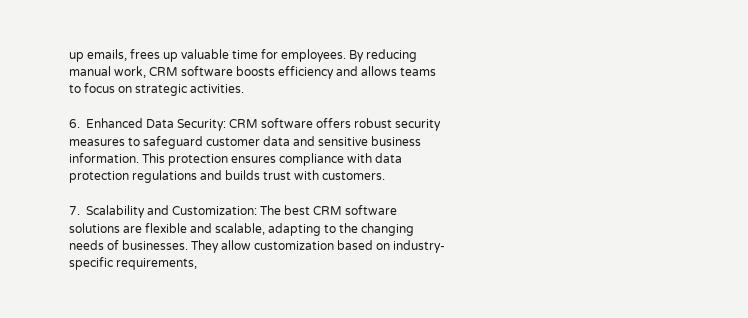up emails, frees up valuable time for employees. By reducing manual work, CRM software boosts efficiency and allows teams to focus on strategic activities.

6.  Enhanced Data Security: CRM software offers robust security measures to safeguard customer data and sensitive business information. This protection ensures compliance with data protection regulations and builds trust with customers.

7.  Scalability and Customization: The best CRM software solutions are flexible and scalable, adapting to the changing needs of businesses. They allow customization based on industry-specific requirements,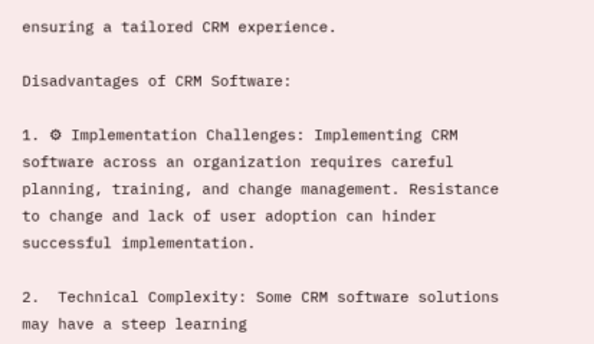ensuring a tailored CRM experience.

Disadvantages of CRM Software:

1. ⚙ Implementation Challenges: Implementing CRM software across an organization requires careful planning, training, and change management. Resistance to change and lack of user adoption can hinder successful implementation.

2.  Technical Complexity: Some CRM software solutions may have a steep learning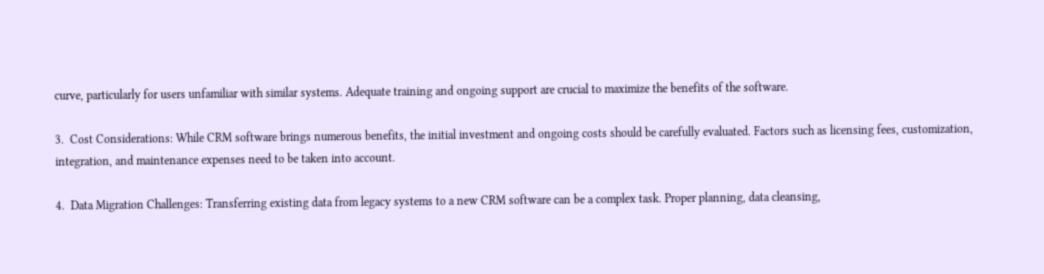curve, particularly for users unfamiliar with similar systems. Adequate training and ongoing support are crucial to maximize the benefits of the software.

3.  Cost Considerations: While CRM software brings numerous benefits, the initial investment and ongoing costs should be carefully evaluated. Factors such as licensing fees, customization, integration, and maintenance expenses need to be taken into account.

4.  Data Migration Challenges: Transferring existing data from legacy systems to a new CRM software can be a complex task. Proper planning, data cleansing,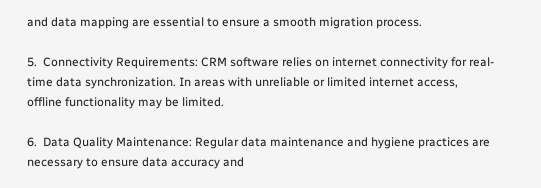and data mapping are essential to ensure a smooth migration process.

5.  Connectivity Requirements: CRM software relies on internet connectivity for real-time data synchronization. In areas with unreliable or limited internet access, offline functionality may be limited.

6.  Data Quality Maintenance: Regular data maintenance and hygiene practices are necessary to ensure data accuracy and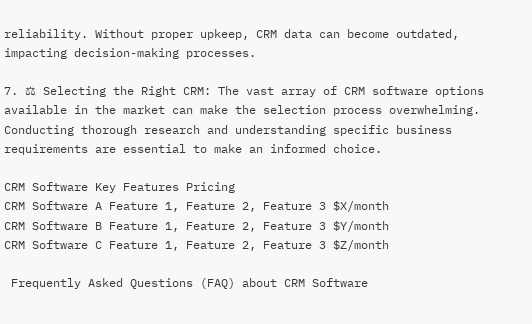reliability. Without proper upkeep, CRM data can become outdated, impacting decision-making processes.

7. ⚖ Selecting the Right CRM: The vast array of CRM software options available in the market can make the selection process overwhelming. Conducting thorough research and understanding specific business requirements are essential to make an informed choice.

CRM Software Key Features Pricing
CRM Software A Feature 1, Feature 2, Feature 3 $X/month
CRM Software B Feature 1, Feature 2, Feature 3 $Y/month
CRM Software C Feature 1, Feature 2, Feature 3 $Z/month

 Frequently Asked Questions (FAQ) about CRM Software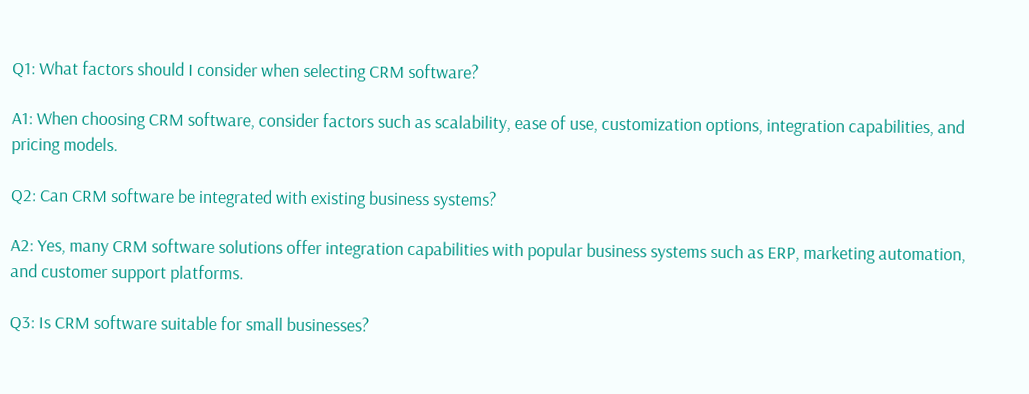Q1: What factors should I consider when selecting CRM software?

A1: When choosing CRM software, consider factors such as scalability, ease of use, customization options, integration capabilities, and pricing models.

Q2: Can CRM software be integrated with existing business systems?

A2: Yes, many CRM software solutions offer integration capabilities with popular business systems such as ERP, marketing automation, and customer support platforms.

Q3: Is CRM software suitable for small businesses?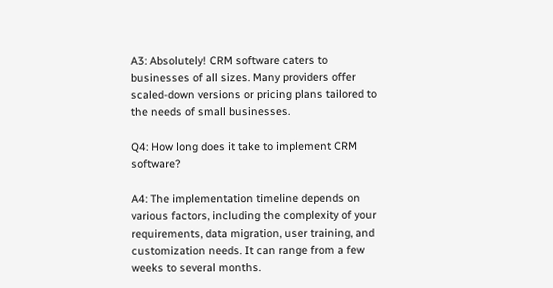A3: Absolutely! CRM software caters to businesses of all sizes. Many providers offer scaled-down versions or pricing plans tailored to the needs of small businesses.

Q4: How long does it take to implement CRM software?

A4: The implementation timeline depends on various factors, including the complexity of your requirements, data migration, user training, and customization needs. It can range from a few weeks to several months.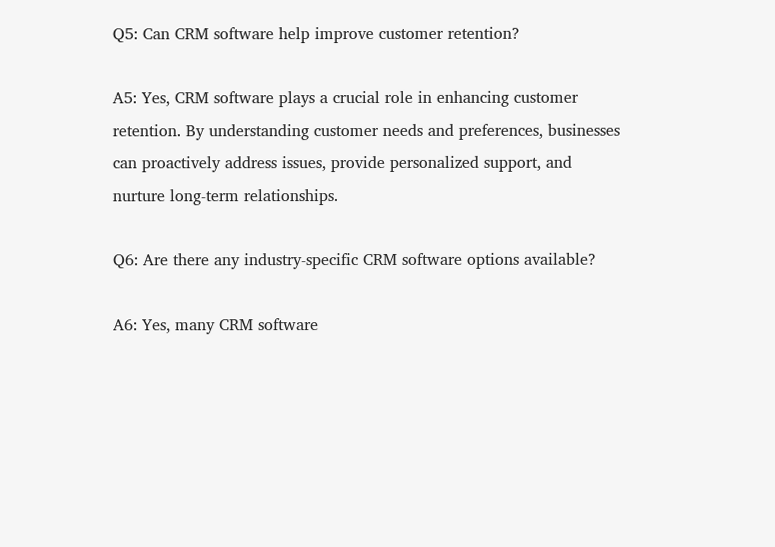Q5: Can CRM software help improve customer retention?

A5: Yes, CRM software plays a crucial role in enhancing customer retention. By understanding customer needs and preferences, businesses can proactively address issues, provide personalized support, and nurture long-term relationships.

Q6: Are there any industry-specific CRM software options available?

A6: Yes, many CRM software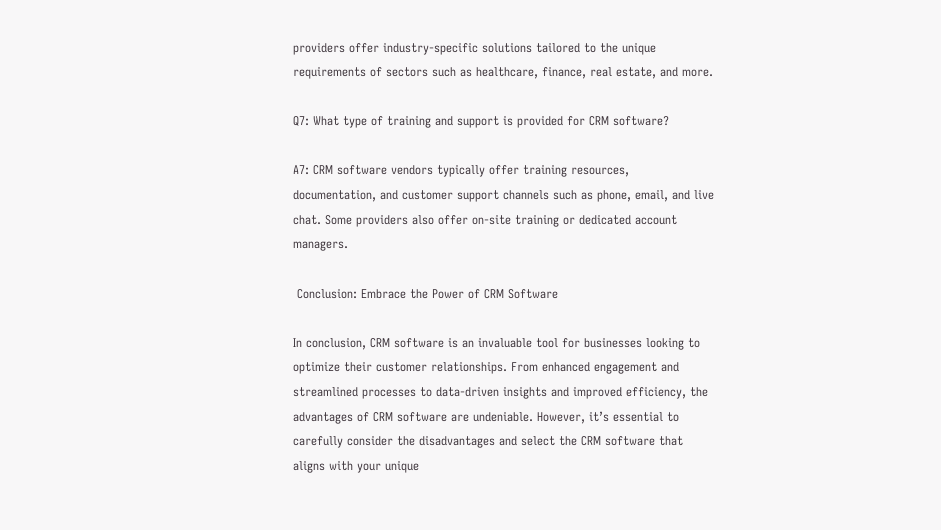providers offer industry-specific solutions tailored to the unique requirements of sectors such as healthcare, finance, real estate, and more.

Q7: What type of training and support is provided for CRM software?

A7: CRM software vendors typically offer training resources, documentation, and customer support channels such as phone, email, and live chat. Some providers also offer on-site training or dedicated account managers.

 Conclusion: Embrace the Power of CRM Software

In conclusion, CRM software is an invaluable tool for businesses looking to optimize their customer relationships. From enhanced engagement and streamlined processes to data-driven insights and improved efficiency, the advantages of CRM software are undeniable. However, it’s essential to carefully consider the disadvantages and select the CRM software that aligns with your unique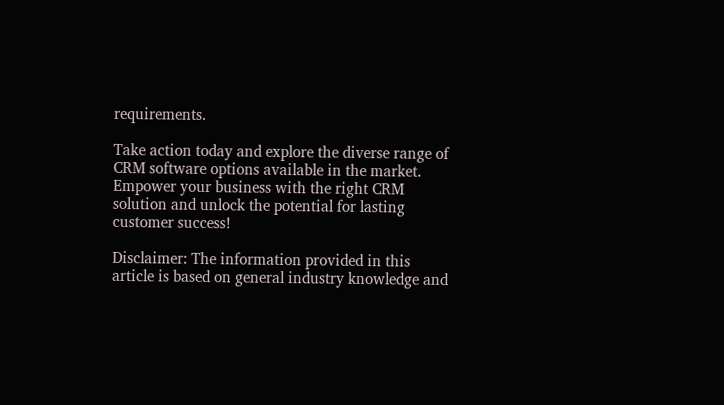requirements.

Take action today and explore the diverse range of CRM software options available in the market. Empower your business with the right CRM solution and unlock the potential for lasting customer success!

Disclaimer: The information provided in this article is based on general industry knowledge and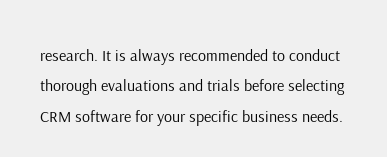research. It is always recommended to conduct thorough evaluations and trials before selecting CRM software for your specific business needs.